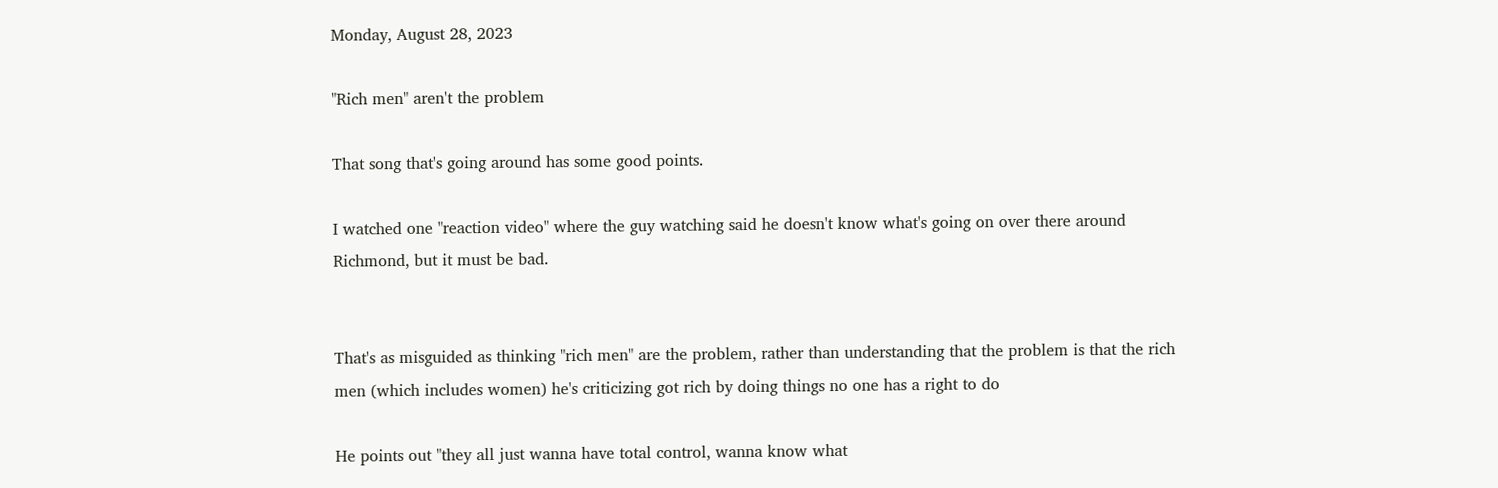Monday, August 28, 2023

"Rich men" aren't the problem

That song that's going around has some good points.

I watched one "reaction video" where the guy watching said he doesn't know what's going on over there around Richmond, but it must be bad.


That's as misguided as thinking "rich men" are the problem, rather than understanding that the problem is that the rich men (which includes women) he's criticizing got rich by doing things no one has a right to do

He points out "they all just wanna have total control, wanna know what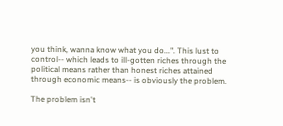you think, wanna know what you do...". This lust to control-- which leads to ill-gotten riches through the political means rather than honest riches attained through economic means-- is obviously the problem.

The problem isn't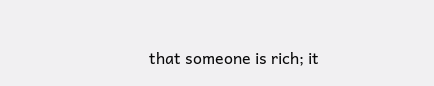that someone is rich; it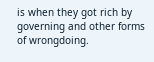is when they got rich by governing and other forms of wrongdoing.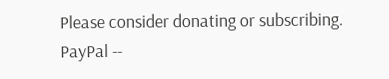Please consider donating or subscribing.
PayPal --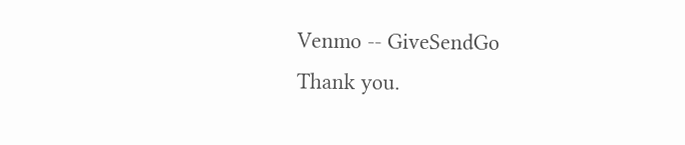Venmo -- GiveSendGo
Thank you.